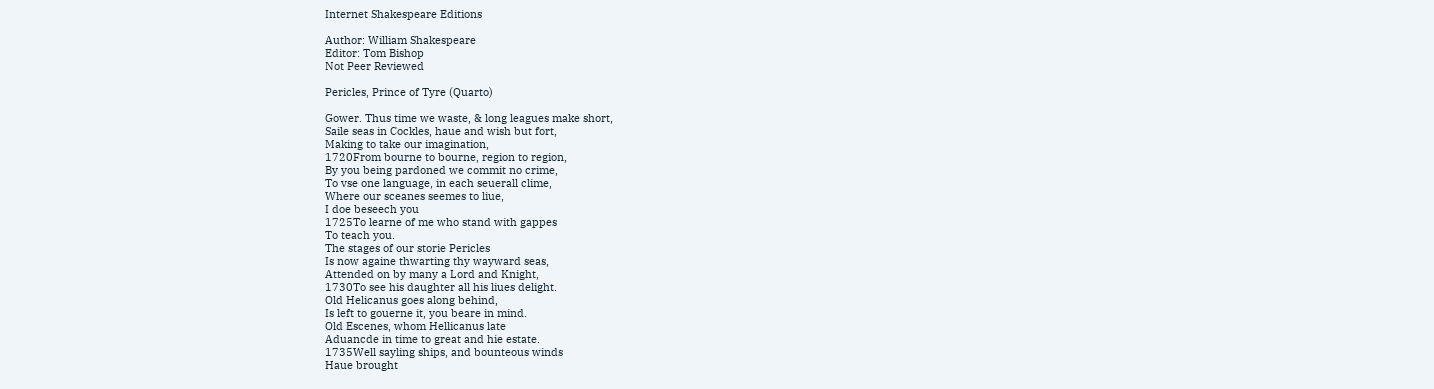Internet Shakespeare Editions

Author: William Shakespeare
Editor: Tom Bishop
Not Peer Reviewed

Pericles, Prince of Tyre (Quarto)

Gower. Thus time we waste, & long leagues make short,
Saile seas in Cockles, haue and wish but fort,
Making to take our imagination,
1720From bourne to bourne, region to region,
By you being pardoned we commit no crime,
To vse one language, in each seuerall clime,
Where our sceanes seemes to liue,
I doe beseech you
1725To learne of me who stand with gappes
To teach you.
The stages of our storie Pericles
Is now againe thwarting thy wayward seas,
Attended on by many a Lord and Knight,
1730To see his daughter all his liues delight.
Old Helicanus goes along behind,
Is left to gouerne it, you beare in mind.
Old Escenes, whom Hellicanus late
Aduancde in time to great and hie estate.
1735Well sayling ships, and bounteous winds
Haue brought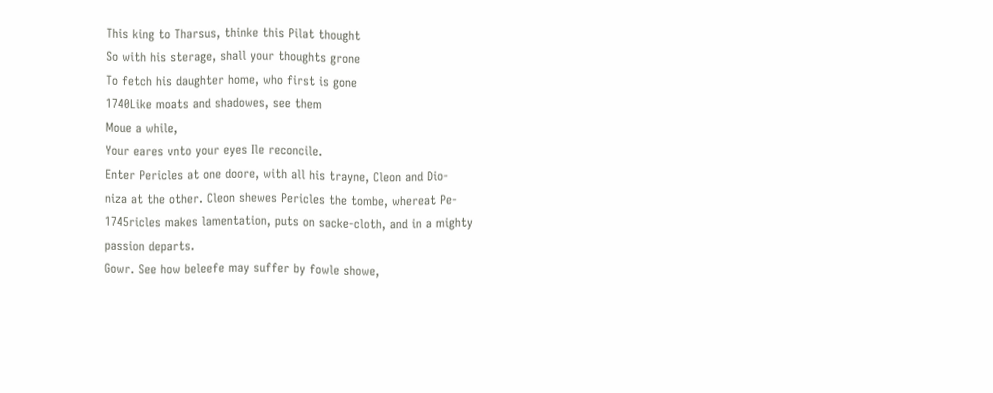This king to Tharsus, thinke this Pilat thought
So with his sterage, shall your thoughts grone
To fetch his daughter home, who first is gone
1740Like moats and shadowes, see them
Moue a while,
Your eares vnto your eyes Ile reconcile.
Enter Pericles at one doore, with all his trayne, Cleon and Dio-
niza at the other. Cleon shewes Pericles the tombe, whereat Pe-
1745ricles makes lamentation, puts on sacke-cloth, and in a mighty
passion departs.
Gowr. See how beleefe may suffer by fowle showe,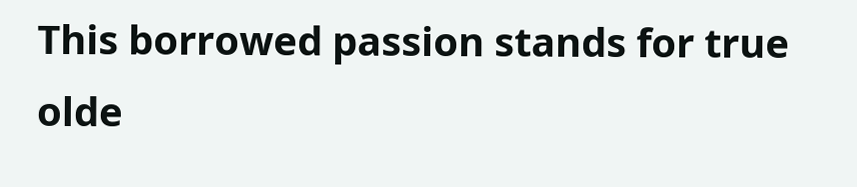This borrowed passion stands for true olde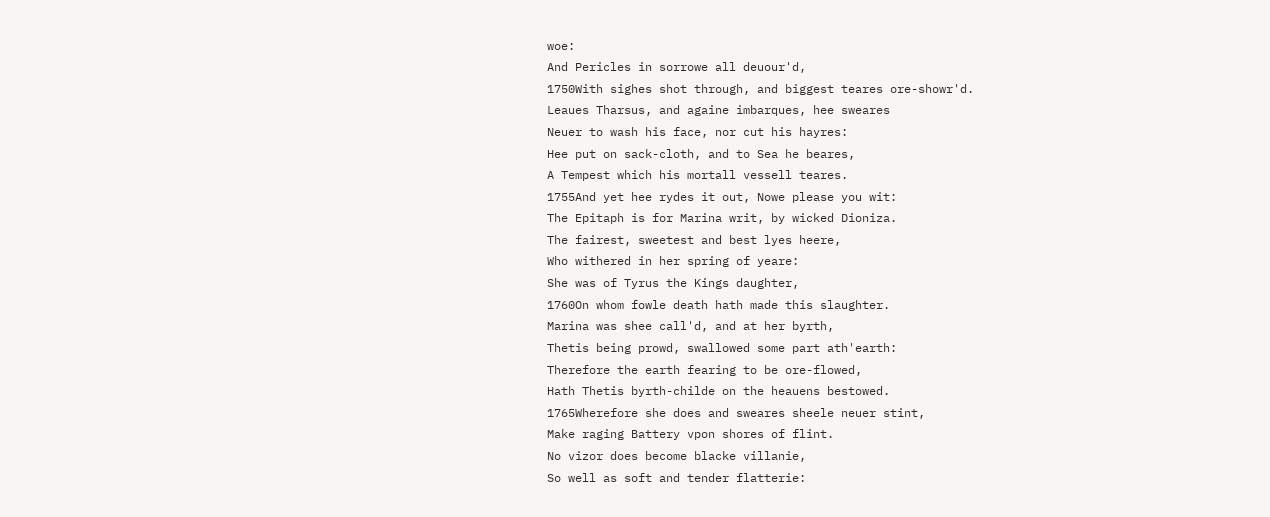woe:
And Pericles in sorrowe all deuour'd,
1750With sighes shot through, and biggest teares ore-showr'd.
Leaues Tharsus, and againe imbarques, hee sweares
Neuer to wash his face, nor cut his hayres:
Hee put on sack-cloth, and to Sea he beares,
A Tempest which his mortall vessell teares.
1755And yet hee rydes it out, Nowe please you wit:
The Epitaph is for Marina writ, by wicked Dioniza.
The fairest, sweetest and best lyes heere,
Who withered in her spring of yeare:
She was of Tyrus the Kings daughter,
1760On whom fowle death hath made this slaughter.
Marina was shee call'd, and at her byrth,
Thetis being prowd, swallowed some part ath'earth:
Therefore the earth fearing to be ore-flowed,
Hath Thetis byrth-childe on the heauens bestowed.
1765Wherefore she does and sweares sheele neuer stint,
Make raging Battery vpon shores of flint.
No vizor does become blacke villanie,
So well as soft and tender flatterie: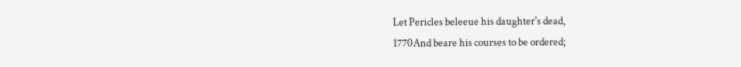Let Pericles beleeue his daughter's dead,
1770And beare his courses to be ordered;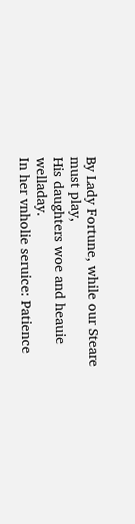By Lady Fortune, while our Steare must play,
His daughters woe and heauie welladay.
In her vnholie seruice: Patience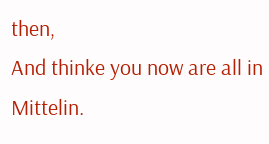then,
And thinke you now are all in Mittelin.